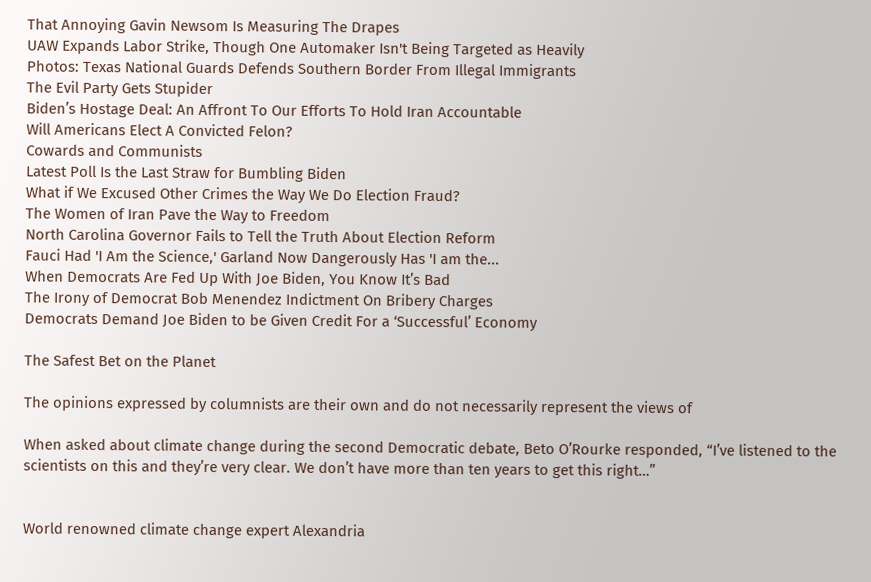That Annoying Gavin Newsom Is Measuring The Drapes
UAW Expands Labor Strike, Though One Automaker Isn't Being Targeted as Heavily
Photos: Texas National Guards Defends Southern Border From Illegal Immigrants
The Evil Party Gets Stupider
Biden’s Hostage Deal: An Affront To Our Efforts To Hold Iran Accountable
Will Americans Elect A Convicted Felon?
Cowards and Communists
Latest Poll Is the Last Straw for Bumbling Biden
What if We Excused Other Crimes the Way We Do Election Fraud?
The Women of Iran Pave the Way to Freedom
North Carolina Governor Fails to Tell the Truth About Election Reform
Fauci Had 'I Am the Science,' Garland Now Dangerously Has 'I am the...
When Democrats Are Fed Up With Joe Biden, You Know It’s Bad
The Irony of Democrat Bob Menendez Indictment On Bribery Charges
Democrats Demand Joe Biden to be Given Credit For a ‘Successful’ Economy

The Safest Bet on the Planet

The opinions expressed by columnists are their own and do not necessarily represent the views of

When asked about climate change during the second Democratic debate, Beto O’Rourke responded, “I’ve listened to the scientists on this and they’re very clear. We don’t have more than ten years to get this right…”


World renowned climate change expert Alexandria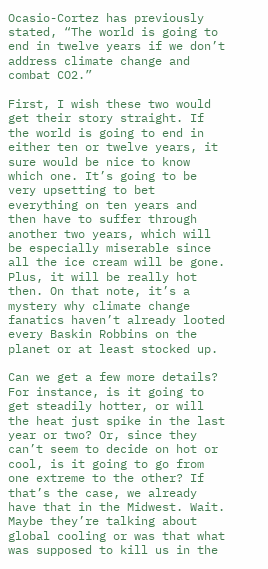Ocasio-Cortez has previously stated, “The world is going to end in twelve years if we don’t address climate change and combat CO2.”

First, I wish these two would get their story straight. If the world is going to end in either ten or twelve years, it sure would be nice to know which one. It’s going to be very upsetting to bet everything on ten years and then have to suffer through another two years, which will be especially miserable since all the ice cream will be gone. Plus, it will be really hot then. On that note, it’s a mystery why climate change fanatics haven’t already looted every Baskin Robbins on the planet or at least stocked up.

Can we get a few more details? For instance, is it going to get steadily hotter, or will the heat just spike in the last year or two? Or, since they can’t seem to decide on hot or cool, is it going to go from one extreme to the other? If that’s the case, we already have that in the Midwest. Wait. Maybe they’re talking about global cooling or was that what was supposed to kill us in the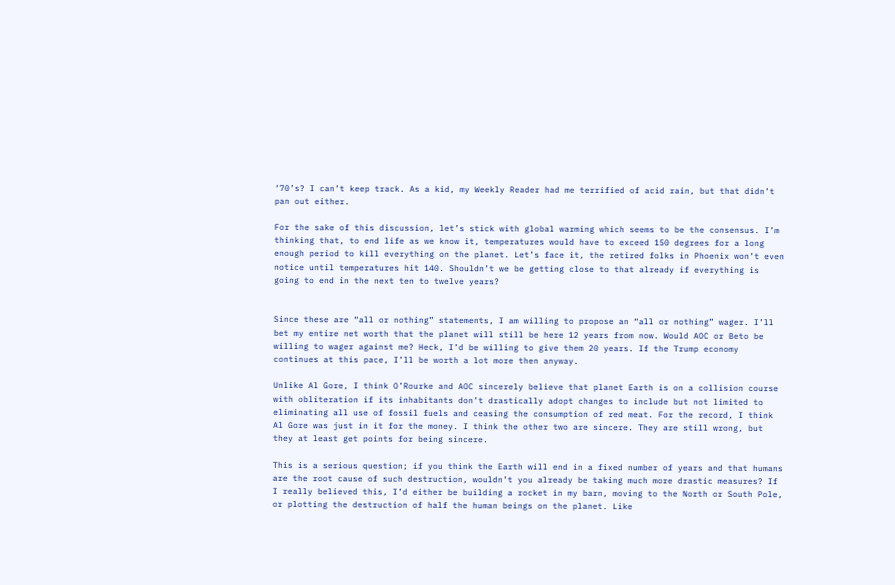‘70’s? I can’t keep track. As a kid, my Weekly Reader had me terrified of acid rain, but that didn’t pan out either.

For the sake of this discussion, let’s stick with global warming which seems to be the consensus. I’m thinking that, to end life as we know it, temperatures would have to exceed 150 degrees for a long enough period to kill everything on the planet. Let’s face it, the retired folks in Phoenix won’t even notice until temperatures hit 140. Shouldn’t we be getting close to that already if everything is going to end in the next ten to twelve years?


Since these are “all or nothing” statements, I am willing to propose an “all or nothing” wager. I’ll bet my entire net worth that the planet will still be here 12 years from now. Would AOC or Beto be willing to wager against me? Heck, I’d be willing to give them 20 years. If the Trump economy continues at this pace, I’ll be worth a lot more then anyway.

Unlike Al Gore, I think O’Rourke and AOC sincerely believe that planet Earth is on a collision course with obliteration if its inhabitants don’t drastically adopt changes to include but not limited to eliminating all use of fossil fuels and ceasing the consumption of red meat. For the record, I think Al Gore was just in it for the money. I think the other two are sincere. They are still wrong, but they at least get points for being sincere.

This is a serious question; if you think the Earth will end in a fixed number of years and that humans are the root cause of such destruction, wouldn’t you already be taking much more drastic measures? If I really believed this, I’d either be building a rocket in my barn, moving to the North or South Pole, or plotting the destruction of half the human beings on the planet. Like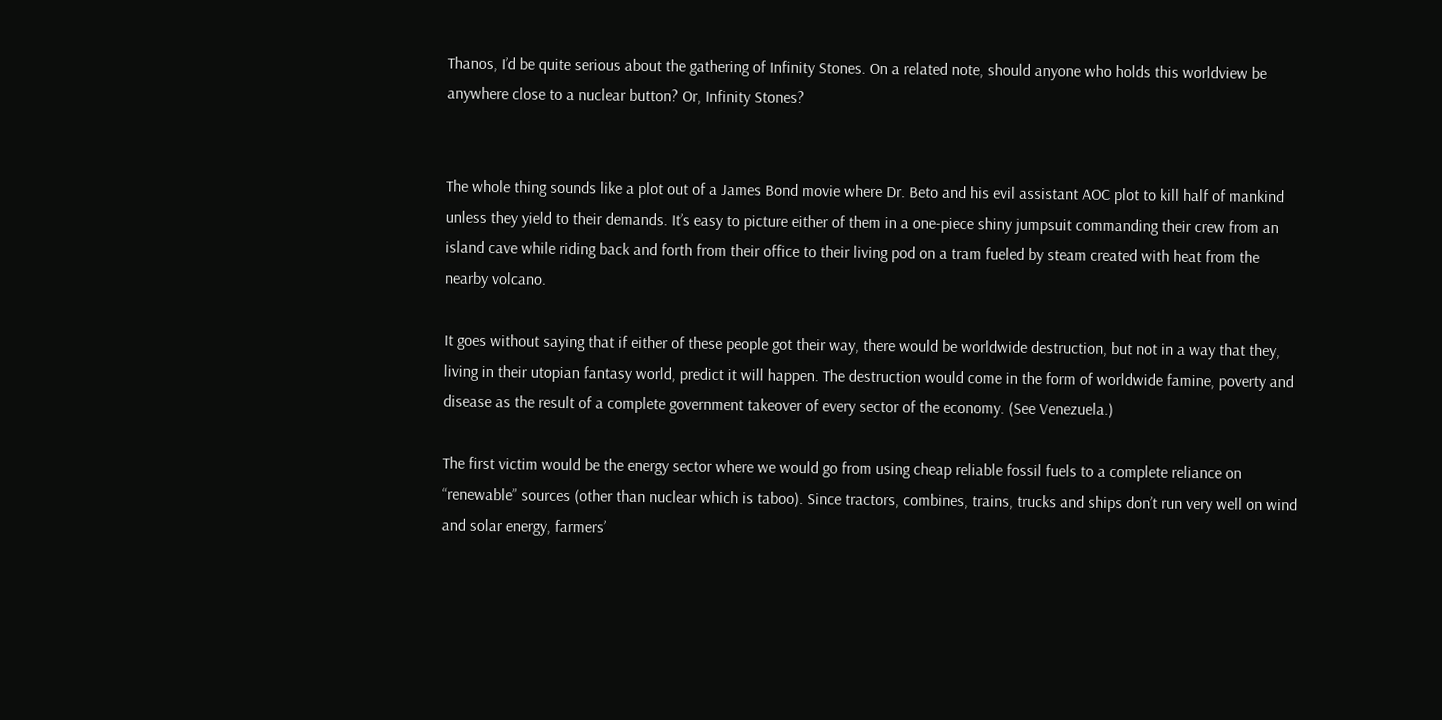Thanos, I’d be quite serious about the gathering of Infinity Stones. On a related note, should anyone who holds this worldview be anywhere close to a nuclear button? Or, Infinity Stones?


The whole thing sounds like a plot out of a James Bond movie where Dr. Beto and his evil assistant AOC plot to kill half of mankind unless they yield to their demands. It’s easy to picture either of them in a one-piece shiny jumpsuit commanding their crew from an island cave while riding back and forth from their office to their living pod on a tram fueled by steam created with heat from the nearby volcano.

It goes without saying that if either of these people got their way, there would be worldwide destruction, but not in a way that they, living in their utopian fantasy world, predict it will happen. The destruction would come in the form of worldwide famine, poverty and disease as the result of a complete government takeover of every sector of the economy. (See Venezuela.)

The first victim would be the energy sector where we would go from using cheap reliable fossil fuels to a complete reliance on “renewable” sources (other than nuclear which is taboo). Since tractors, combines, trains, trucks and ships don’t run very well on wind and solar energy, farmers’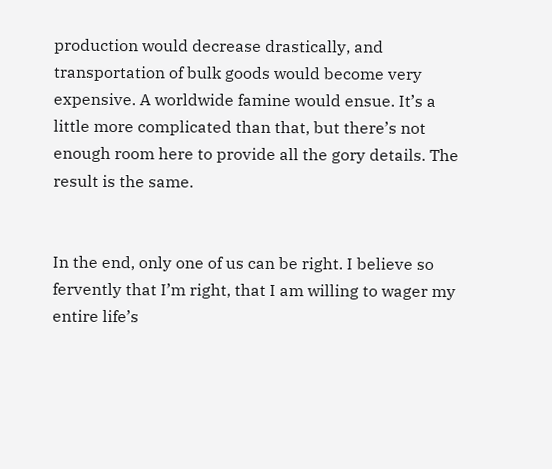production would decrease drastically, and transportation of bulk goods would become very expensive. A worldwide famine would ensue. It’s a little more complicated than that, but there’s not enough room here to provide all the gory details. The result is the same.


In the end, only one of us can be right. I believe so fervently that I’m right, that I am willing to wager my entire life’s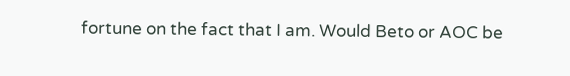fortune on the fact that I am. Would Beto or AOC be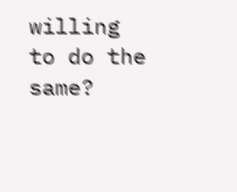willing to do the same?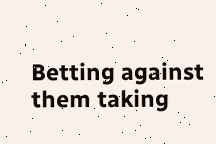Betting against them taking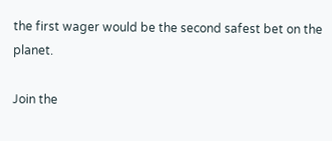the first wager would be the second safest bet on the planet.

Join the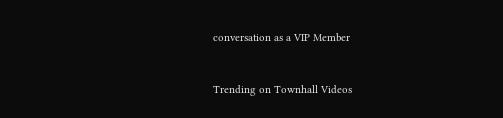conversation as a VIP Member


Trending on Townhall Videos